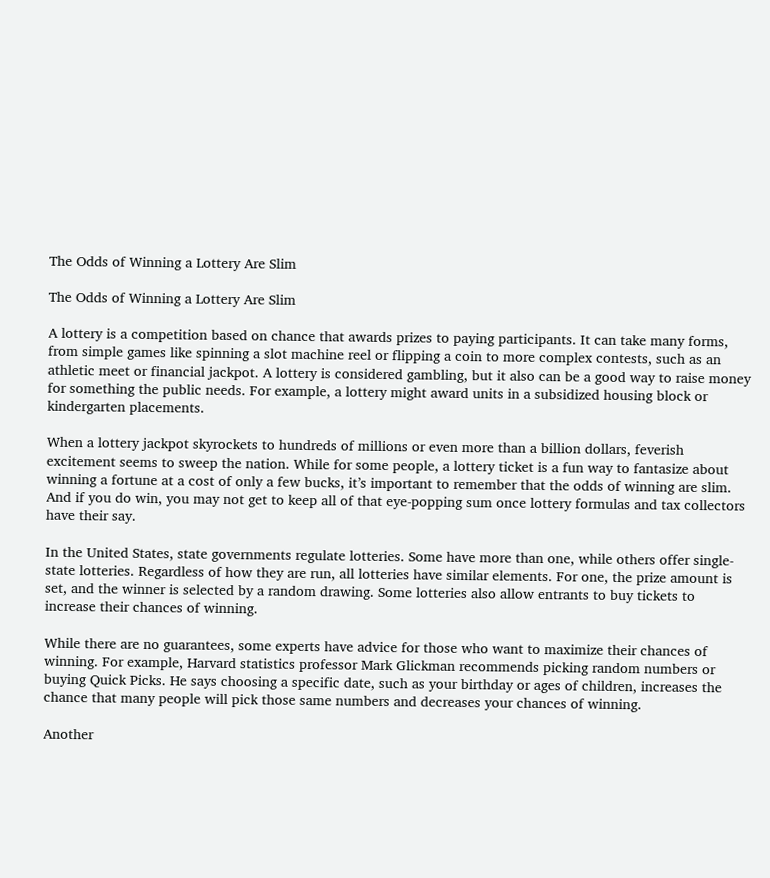The Odds of Winning a Lottery Are Slim

The Odds of Winning a Lottery Are Slim

A lottery is a competition based on chance that awards prizes to paying participants. It can take many forms, from simple games like spinning a slot machine reel or flipping a coin to more complex contests, such as an athletic meet or financial jackpot. A lottery is considered gambling, but it also can be a good way to raise money for something the public needs. For example, a lottery might award units in a subsidized housing block or kindergarten placements.

When a lottery jackpot skyrockets to hundreds of millions or even more than a billion dollars, feverish excitement seems to sweep the nation. While for some people, a lottery ticket is a fun way to fantasize about winning a fortune at a cost of only a few bucks, it’s important to remember that the odds of winning are slim. And if you do win, you may not get to keep all of that eye-popping sum once lottery formulas and tax collectors have their say.

In the United States, state governments regulate lotteries. Some have more than one, while others offer single-state lotteries. Regardless of how they are run, all lotteries have similar elements. For one, the prize amount is set, and the winner is selected by a random drawing. Some lotteries also allow entrants to buy tickets to increase their chances of winning.

While there are no guarantees, some experts have advice for those who want to maximize their chances of winning. For example, Harvard statistics professor Mark Glickman recommends picking random numbers or buying Quick Picks. He says choosing a specific date, such as your birthday or ages of children, increases the chance that many people will pick those same numbers and decreases your chances of winning.

Another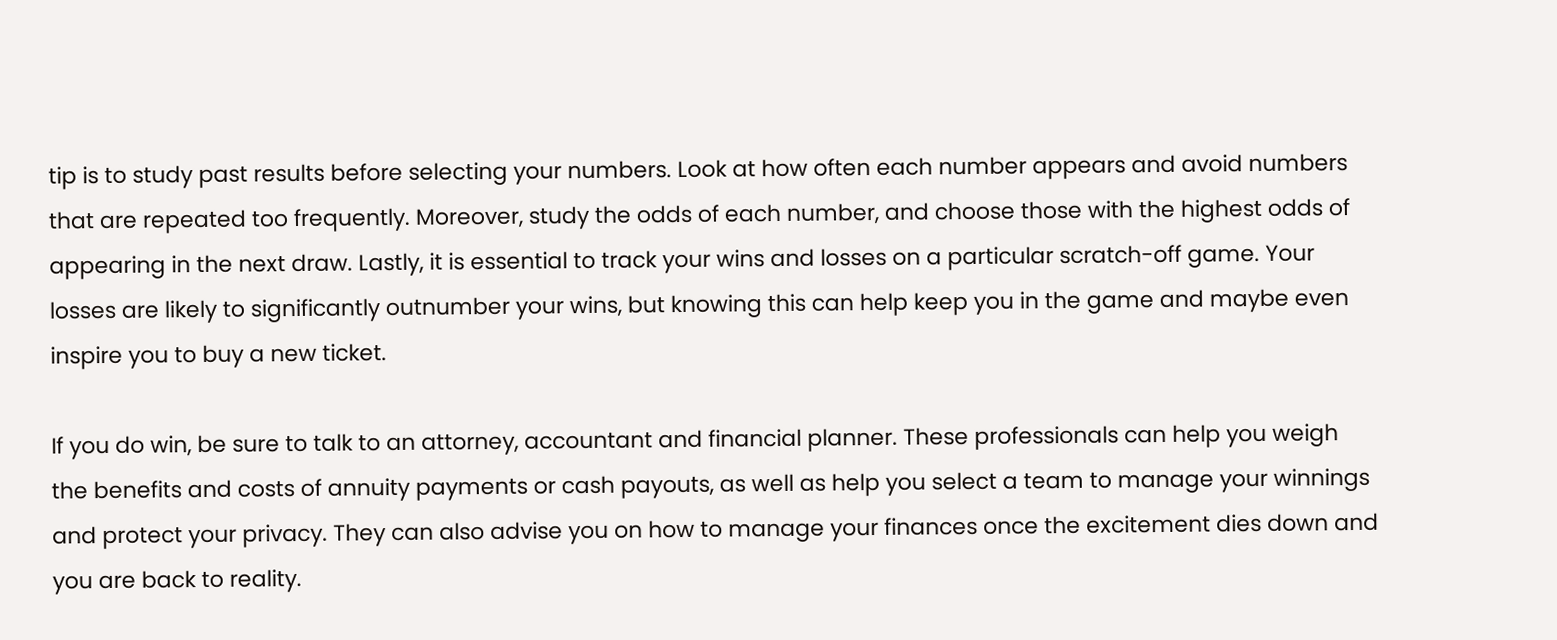tip is to study past results before selecting your numbers. Look at how often each number appears and avoid numbers that are repeated too frequently. Moreover, study the odds of each number, and choose those with the highest odds of appearing in the next draw. Lastly, it is essential to track your wins and losses on a particular scratch-off game. Your losses are likely to significantly outnumber your wins, but knowing this can help keep you in the game and maybe even inspire you to buy a new ticket.

If you do win, be sure to talk to an attorney, accountant and financial planner. These professionals can help you weigh the benefits and costs of annuity payments or cash payouts, as well as help you select a team to manage your winnings and protect your privacy. They can also advise you on how to manage your finances once the excitement dies down and you are back to reality.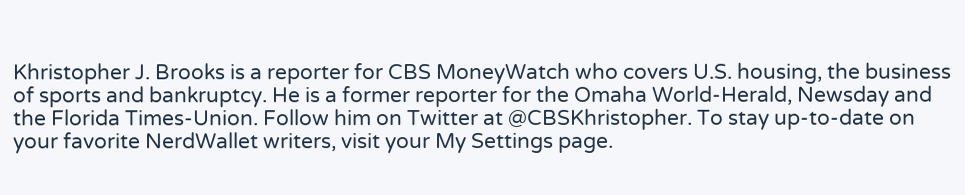Khristopher J. Brooks is a reporter for CBS MoneyWatch who covers U.S. housing, the business of sports and bankruptcy. He is a former reporter for the Omaha World-Herald, Newsday and the Florida Times-Union. Follow him on Twitter at @CBSKhristopher. To stay up-to-date on your favorite NerdWallet writers, visit your My Settings page.